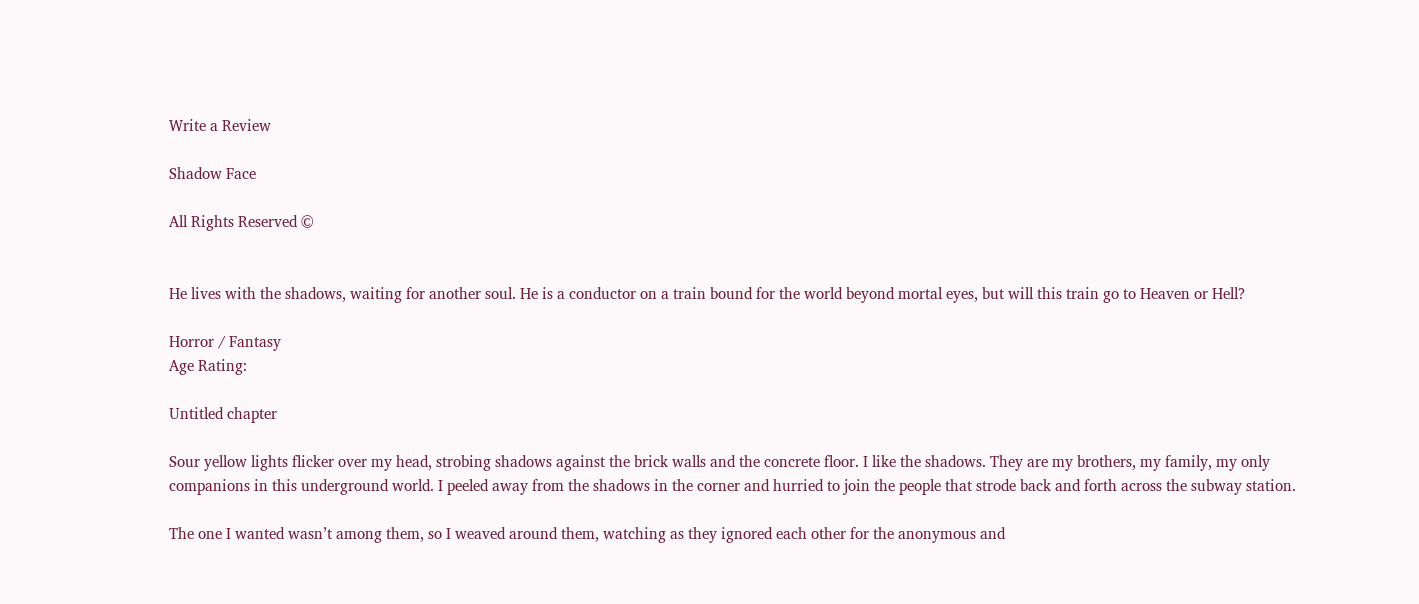Write a Review

Shadow Face

All Rights Reserved ©


He lives with the shadows, waiting for another soul. He is a conductor on a train bound for the world beyond mortal eyes, but will this train go to Heaven or Hell?

Horror / Fantasy
Age Rating:

Untitled chapter

Sour yellow lights flicker over my head, strobing shadows against the brick walls and the concrete floor. I like the shadows. They are my brothers, my family, my only companions in this underground world. I peeled away from the shadows in the corner and hurried to join the people that strode back and forth across the subway station.

The one I wanted wasn’t among them, so I weaved around them, watching as they ignored each other for the anonymous and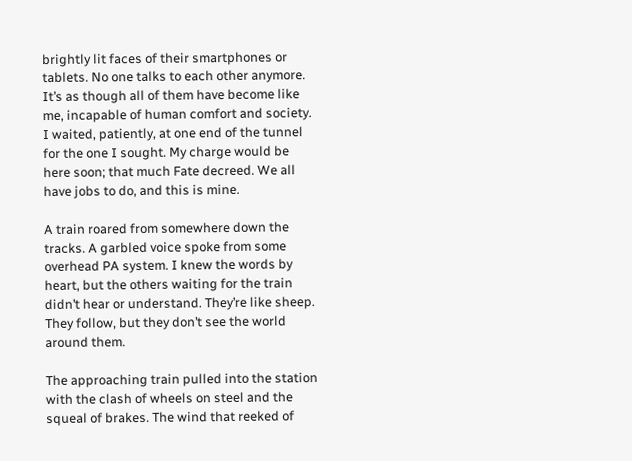brightly lit faces of their smartphones or tablets. No one talks to each other anymore. It’s as though all of them have become like me, incapable of human comfort and society. I waited, patiently, at one end of the tunnel for the one I sought. My charge would be here soon; that much Fate decreed. We all have jobs to do, and this is mine.

A train roared from somewhere down the tracks. A garbled voice spoke from some overhead PA system. I knew the words by heart, but the others waiting for the train didn’t hear or understand. They’re like sheep. They follow, but they don’t see the world around them.

The approaching train pulled into the station with the clash of wheels on steel and the squeal of brakes. The wind that reeked of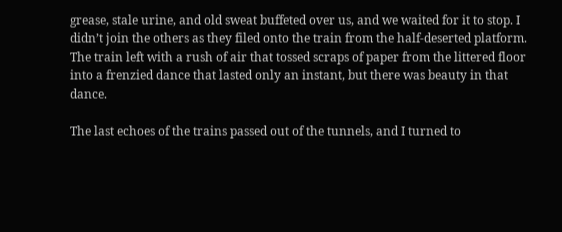grease, stale urine, and old sweat buffeted over us, and we waited for it to stop. I didn’t join the others as they filed onto the train from the half-deserted platform. The train left with a rush of air that tossed scraps of paper from the littered floor into a frenzied dance that lasted only an instant, but there was beauty in that dance.

The last echoes of the trains passed out of the tunnels, and I turned to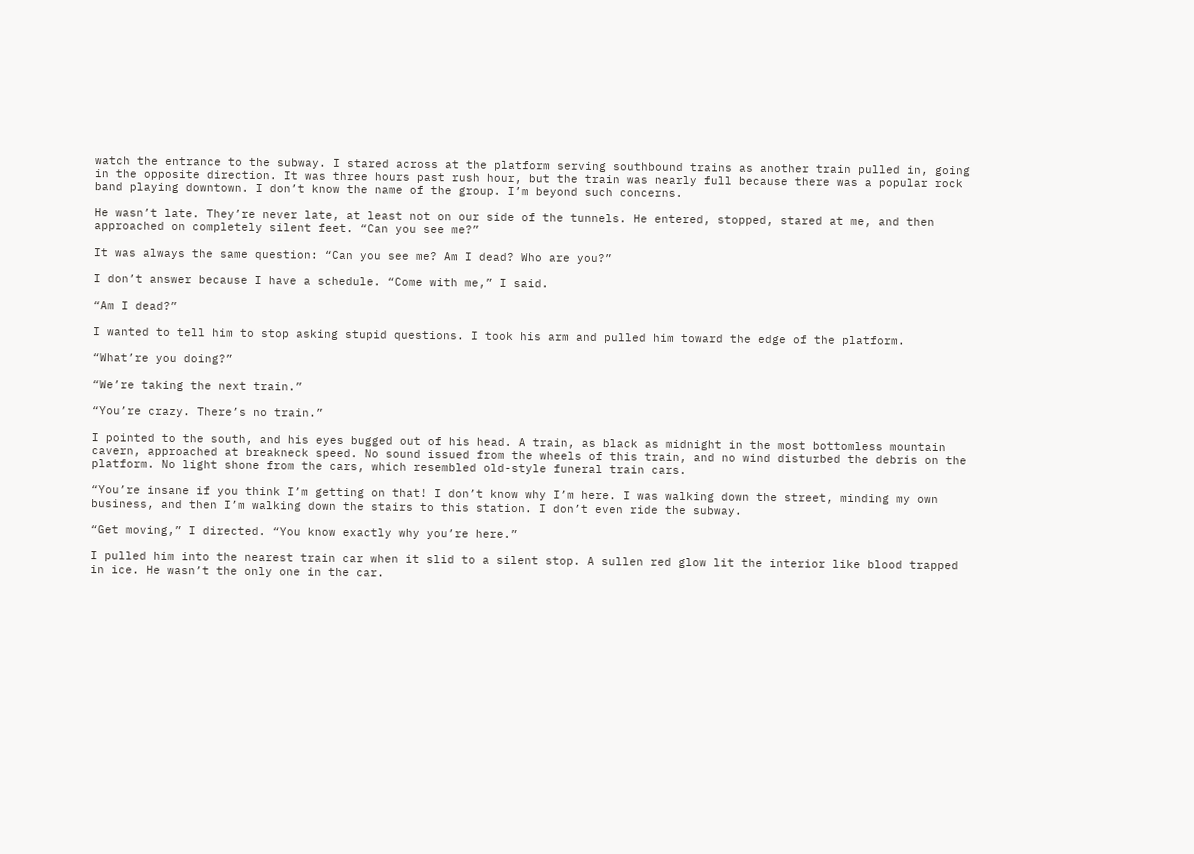watch the entrance to the subway. I stared across at the platform serving southbound trains as another train pulled in, going in the opposite direction. It was three hours past rush hour, but the train was nearly full because there was a popular rock band playing downtown. I don’t know the name of the group. I’m beyond such concerns.

He wasn’t late. They’re never late, at least not on our side of the tunnels. He entered, stopped, stared at me, and then approached on completely silent feet. “Can you see me?”

It was always the same question: “Can you see me? Am I dead? Who are you?”

I don’t answer because I have a schedule. “Come with me,” I said.

“Am I dead?”

I wanted to tell him to stop asking stupid questions. I took his arm and pulled him toward the edge of the platform.

“What’re you doing?”

“We’re taking the next train.”

“You’re crazy. There’s no train.”

I pointed to the south, and his eyes bugged out of his head. A train, as black as midnight in the most bottomless mountain cavern, approached at breakneck speed. No sound issued from the wheels of this train, and no wind disturbed the debris on the platform. No light shone from the cars, which resembled old-style funeral train cars.

“You’re insane if you think I’m getting on that! I don’t know why I’m here. I was walking down the street, minding my own business, and then I’m walking down the stairs to this station. I don’t even ride the subway.

“Get moving,” I directed. “You know exactly why you’re here.”

I pulled him into the nearest train car when it slid to a silent stop. A sullen red glow lit the interior like blood trapped in ice. He wasn’t the only one in the car.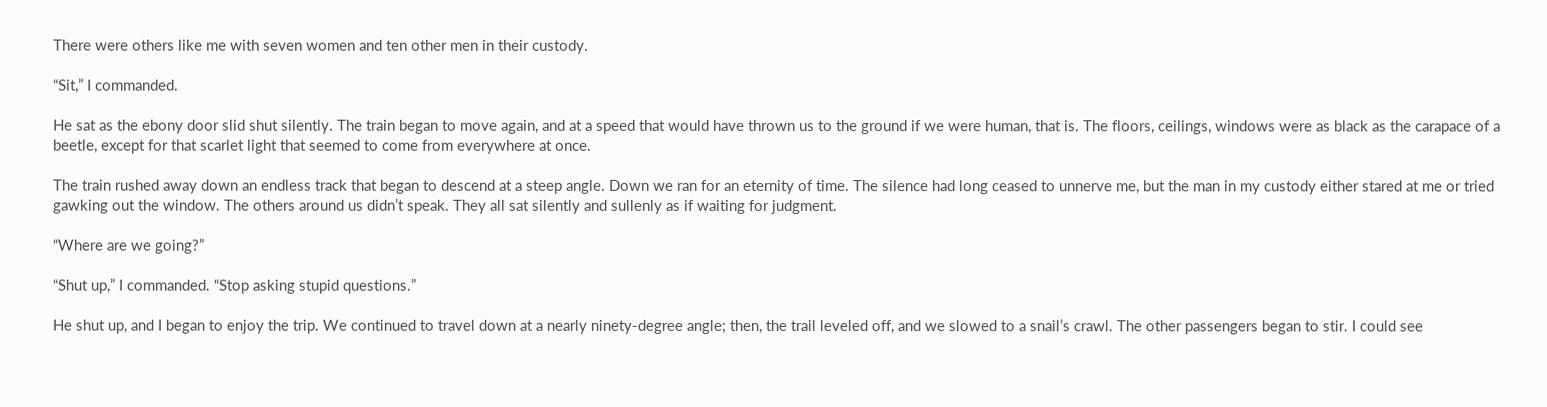There were others like me with seven women and ten other men in their custody.

“Sit,” I commanded.

He sat as the ebony door slid shut silently. The train began to move again, and at a speed that would have thrown us to the ground if we were human, that is. The floors, ceilings, windows were as black as the carapace of a beetle, except for that scarlet light that seemed to come from everywhere at once.

The train rushed away down an endless track that began to descend at a steep angle. Down we ran for an eternity of time. The silence had long ceased to unnerve me, but the man in my custody either stared at me or tried gawking out the window. The others around us didn’t speak. They all sat silently and sullenly as if waiting for judgment.

“Where are we going?”

“Shut up,” I commanded. “Stop asking stupid questions.”

He shut up, and I began to enjoy the trip. We continued to travel down at a nearly ninety-degree angle; then, the trail leveled off, and we slowed to a snail’s crawl. The other passengers began to stir. I could see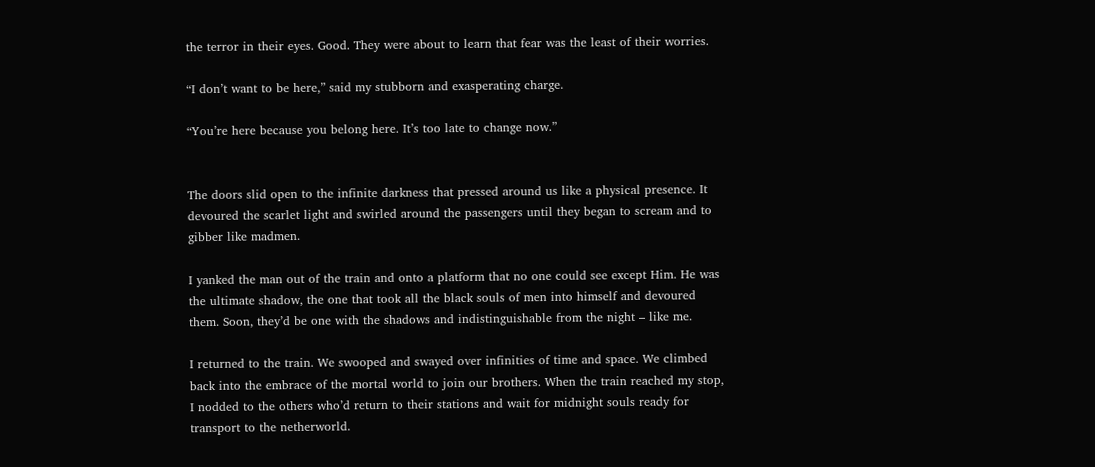the terror in their eyes. Good. They were about to learn that fear was the least of their worries.

“I don’t want to be here,” said my stubborn and exasperating charge.

“You’re here because you belong here. It’s too late to change now.”


The doors slid open to the infinite darkness that pressed around us like a physical presence. It devoured the scarlet light and swirled around the passengers until they began to scream and to gibber like madmen.

I yanked the man out of the train and onto a platform that no one could see except Him. He was the ultimate shadow, the one that took all the black souls of men into himself and devoured them. Soon, they’d be one with the shadows and indistinguishable from the night – like me.

I returned to the train. We swooped and swayed over infinities of time and space. We climbed back into the embrace of the mortal world to join our brothers. When the train reached my stop, I nodded to the others who’d return to their stations and wait for midnight souls ready for transport to the netherworld.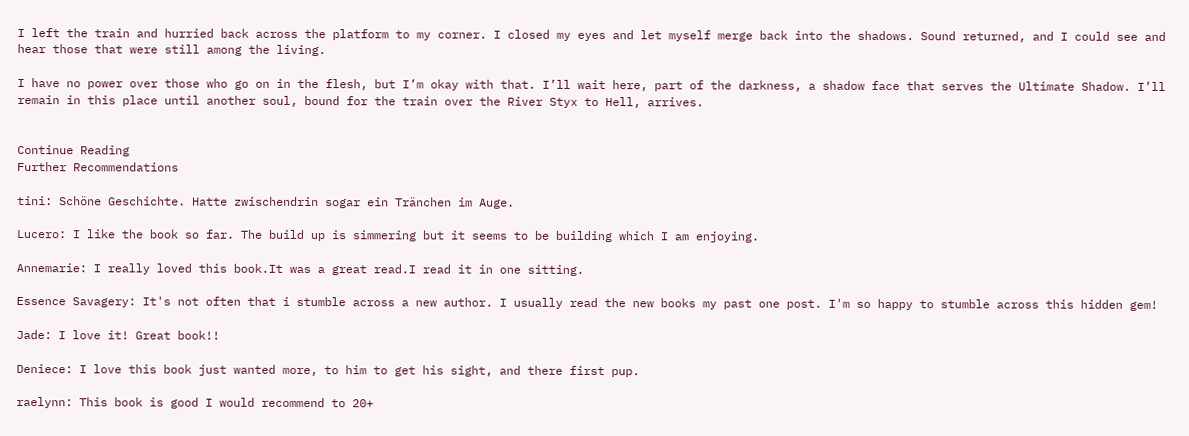I left the train and hurried back across the platform to my corner. I closed my eyes and let myself merge back into the shadows. Sound returned, and I could see and hear those that were still among the living.

I have no power over those who go on in the flesh, but I’m okay with that. I’ll wait here, part of the darkness, a shadow face that serves the Ultimate Shadow. I’ll remain in this place until another soul, bound for the train over the River Styx to Hell, arrives.


Continue Reading
Further Recommendations

tini: Schöne Geschichte. Hatte zwischendrin sogar ein Tränchen im Auge.

Lucero: I like the book so far. The build up is simmering but it seems to be building which I am enjoying.

Annemarie: I really loved this book.It was a great read.I read it in one sitting.

Essence Savagery: It's not often that i stumble across a new author. I usually read the new books my past one post. I'm so happy to stumble across this hidden gem!

Jade: I love it! Great book!!

Deniece: I love this book just wanted more, to him to get his sight, and there first pup.

raelynn: This book is good I would recommend to 20+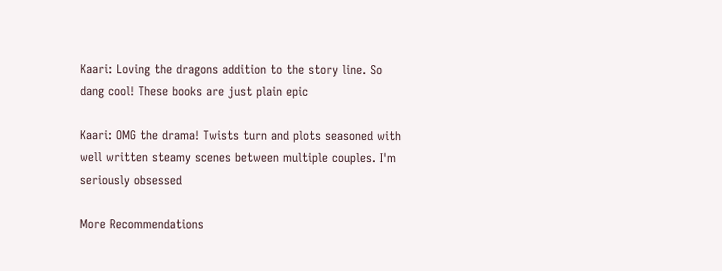Kaari: Loving the dragons addition to the story line. So dang cool! These books are just plain epic

Kaari: OMG the drama! Twists turn and plots seasoned with well written steamy scenes between multiple couples. I'm seriously obsessed

More Recommendations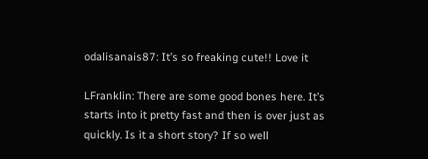odalisanais87: It’s so freaking cute!! Love it

LFranklin: There are some good bones here. It’s starts into it pretty fast and then is over just as quickly. Is it a short story? If so well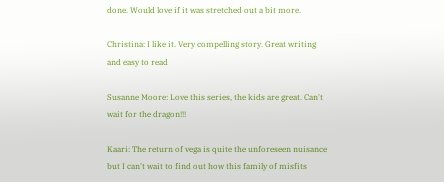done. Would love if it was stretched out a bit more.

Christina: I like it. Very compelling story. Great writing and easy to read

Susanne Moore: Love this series, the kids are great. Can't wait for the dragon!!!

Kaari: The return of vega is quite the unforeseen nuisance but I can't wait to find out how this family of misfits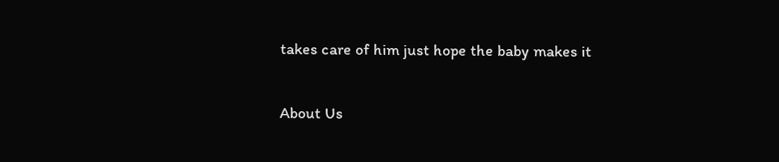takes care of him just hope the baby makes it

About Us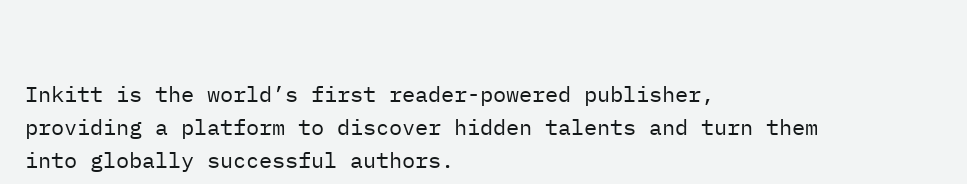Inkitt is the world’s first reader-powered publisher, providing a platform to discover hidden talents and turn them into globally successful authors.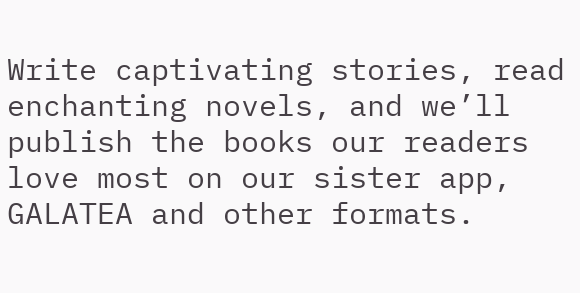Write captivating stories, read enchanting novels, and we’ll publish the books our readers love most on our sister app, GALATEA and other formats.